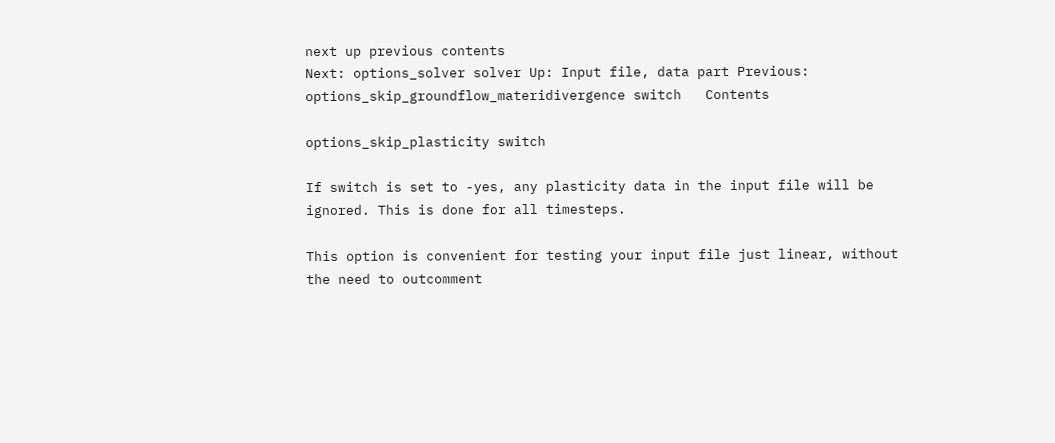next up previous contents
Next: options_solver solver Up: Input file, data part Previous: options_skip_groundflow_materidivergence switch   Contents

options_skip_plasticity switch

If switch is set to -yes, any plasticity data in the input file will be ignored. This is done for all timesteps.

This option is convenient for testing your input file just linear, without the need to outcomment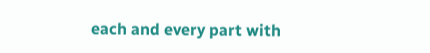each and every part with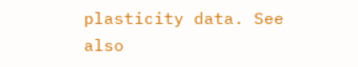plasticity data. See also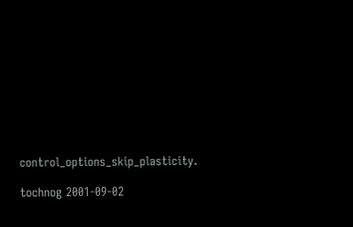control_options_skip_plasticity.

tochnog 2001-09-02